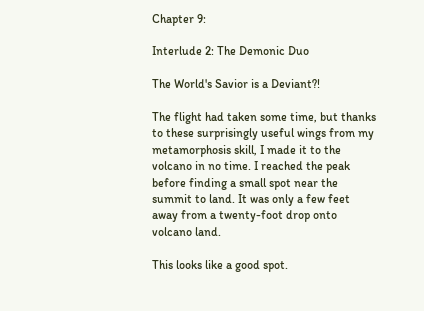Chapter 9:

Interlude 2: The Demonic Duo

The World's Savior is a Deviant?!

The flight had taken some time, but thanks to these surprisingly useful wings from my metamorphosis skill, I made it to the volcano in no time. I reached the peak before finding a small spot near the summit to land. It was only a few feet away from a twenty-foot drop onto volcano land.

This looks like a good spot.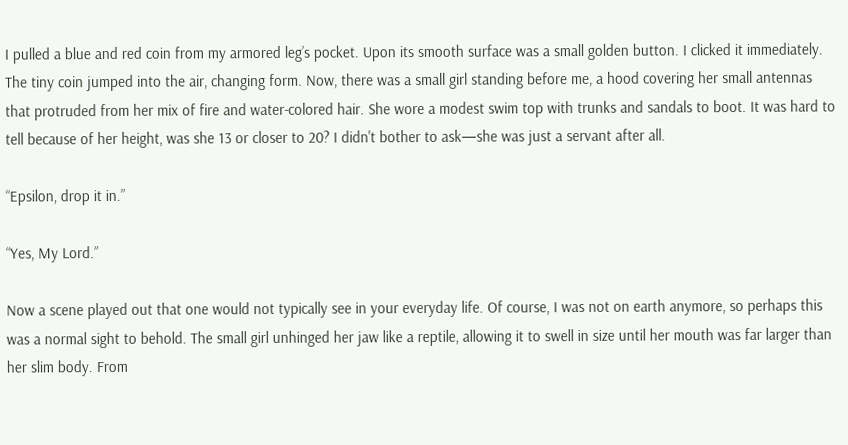I pulled a blue and red coin from my armored leg’s pocket. Upon its smooth surface was a small golden button. I clicked it immediately. The tiny coin jumped into the air, changing form. Now, there was a small girl standing before me, a hood covering her small antennas that protruded from her mix of fire and water-colored hair. She wore a modest swim top with trunks and sandals to boot. It was hard to tell because of her height, was she 13 or closer to 20? I didn't bother to ask—she was just a servant after all.

“Epsilon, drop it in.”

“Yes, My Lord.”

Now a scene played out that one would not typically see in your everyday life. Of course, I was not on earth anymore, so perhaps this was a normal sight to behold. The small girl unhinged her jaw like a reptile, allowing it to swell in size until her mouth was far larger than her slim body. From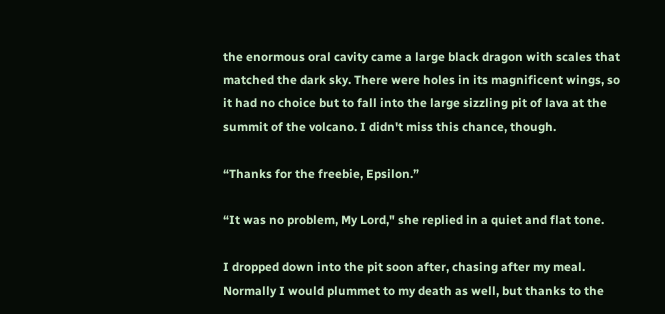the enormous oral cavity came a large black dragon with scales that matched the dark sky. There were holes in its magnificent wings, so it had no choice but to fall into the large sizzling pit of lava at the summit of the volcano. I didn't miss this chance, though.

“Thanks for the freebie, Epsilon.”

“It was no problem, My Lord," she replied in a quiet and flat tone.

I dropped down into the pit soon after, chasing after my meal. Normally I would plummet to my death as well, but thanks to the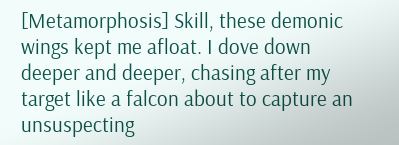[Metamorphosis] Skill, these demonic wings kept me afloat. I dove down deeper and deeper, chasing after my target like a falcon about to capture an unsuspecting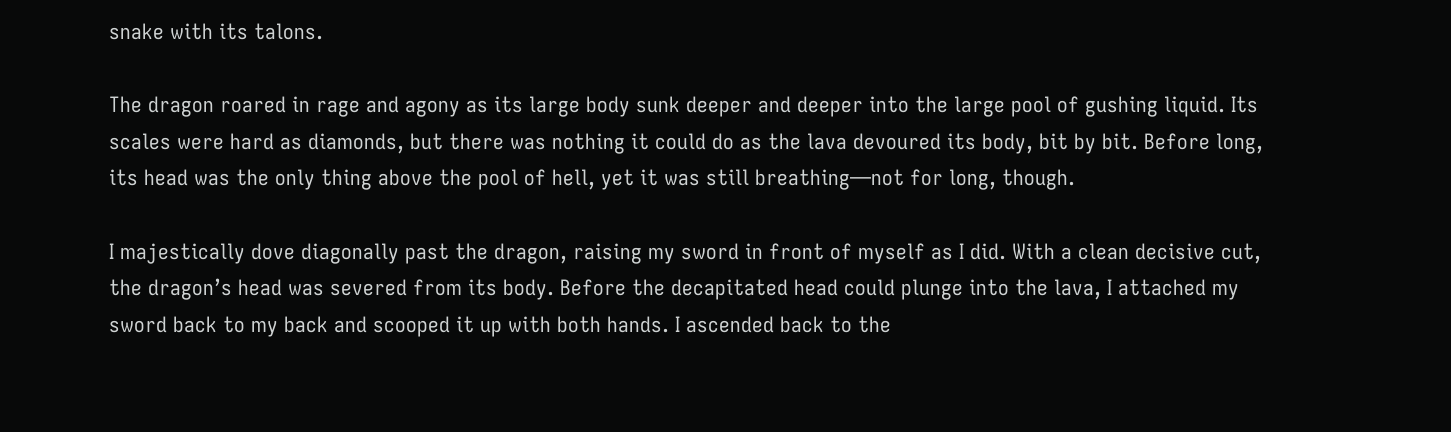snake with its talons.

The dragon roared in rage and agony as its large body sunk deeper and deeper into the large pool of gushing liquid. Its scales were hard as diamonds, but there was nothing it could do as the lava devoured its body, bit by bit. Before long, its head was the only thing above the pool of hell, yet it was still breathing—not for long, though.

I majestically dove diagonally past the dragon, raising my sword in front of myself as I did. With a clean decisive cut, the dragon’s head was severed from its body. Before the decapitated head could plunge into the lava, I attached my sword back to my back and scooped it up with both hands. I ascended back to the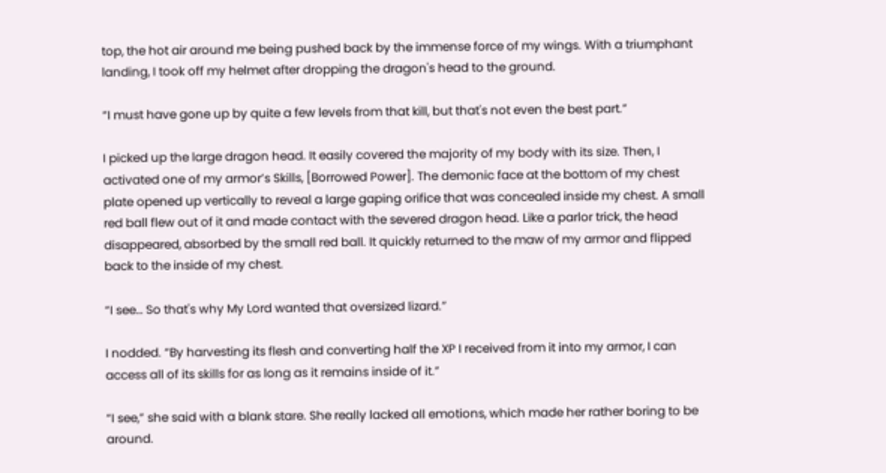top, the hot air around me being pushed back by the immense force of my wings. With a triumphant landing, I took off my helmet after dropping the dragon's head to the ground.

“I must have gone up by quite a few levels from that kill, but that's not even the best part.”

I picked up the large dragon head. It easily covered the majority of my body with its size. Then, I activated one of my armor’s Skills, [Borrowed Power]. The demonic face at the bottom of my chest plate opened up vertically to reveal a large gaping orifice that was concealed inside my chest. A small red ball flew out of it and made contact with the severed dragon head. Like a parlor trick, the head disappeared, absorbed by the small red ball. It quickly returned to the maw of my armor and flipped back to the inside of my chest.

“I see… So that's why My Lord wanted that oversized lizard.”

I nodded. “By harvesting its flesh and converting half the XP I received from it into my armor, I can access all of its skills for as long as it remains inside of it.”

“I see,” she said with a blank stare. She really lacked all emotions, which made her rather boring to be around.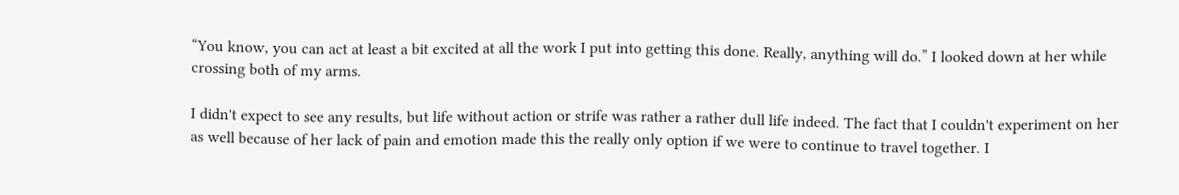“You know, you can act at least a bit excited at all the work I put into getting this done. Really, anything will do.” I looked down at her while crossing both of my arms.

I didn't expect to see any results, but life without action or strife was rather a rather dull life indeed. The fact that I couldn't experiment on her as well because of her lack of pain and emotion made this the really only option if we were to continue to travel together. I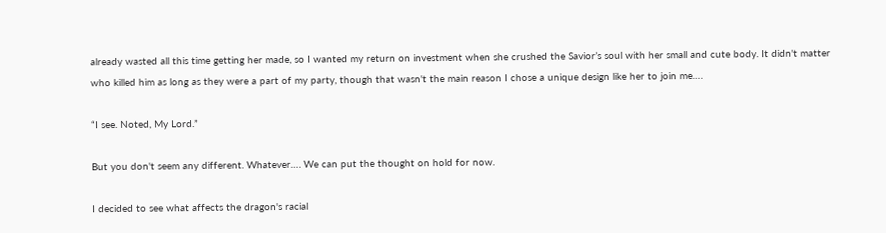already wasted all this time getting her made, so I wanted my return on investment when she crushed the Savior’s soul with her small and cute body. It didn't matter who killed him as long as they were a part of my party, though that wasn't the main reason I chose a unique design like her to join me….

“I see. Noted, My Lord.”

But you don't seem any different. Whatever…. We can put the thought on hold for now.

I decided to see what affects the dragon's racial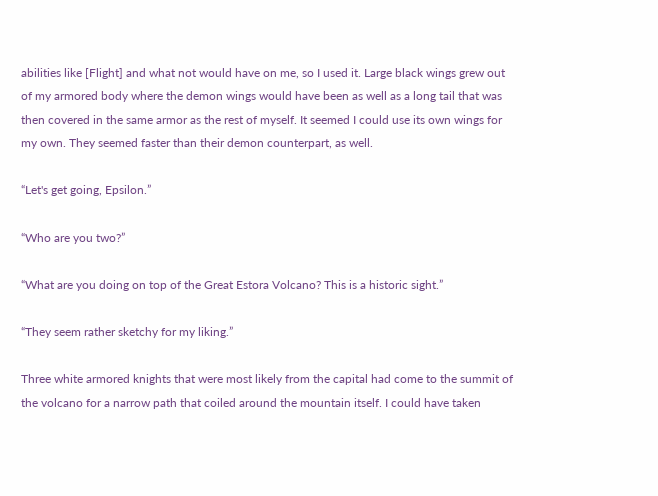abilities like [Flight] and what not would have on me, so I used it. Large black wings grew out of my armored body where the demon wings would have been as well as a long tail that was then covered in the same armor as the rest of myself. It seemed I could use its own wings for my own. They seemed faster than their demon counterpart, as well.

“Let's get going, Epsilon.”

“Who are you two?”

“What are you doing on top of the Great Estora Volcano? This is a historic sight.”

“They seem rather sketchy for my liking.”

Three white armored knights that were most likely from the capital had come to the summit of the volcano for a narrow path that coiled around the mountain itself. I could have taken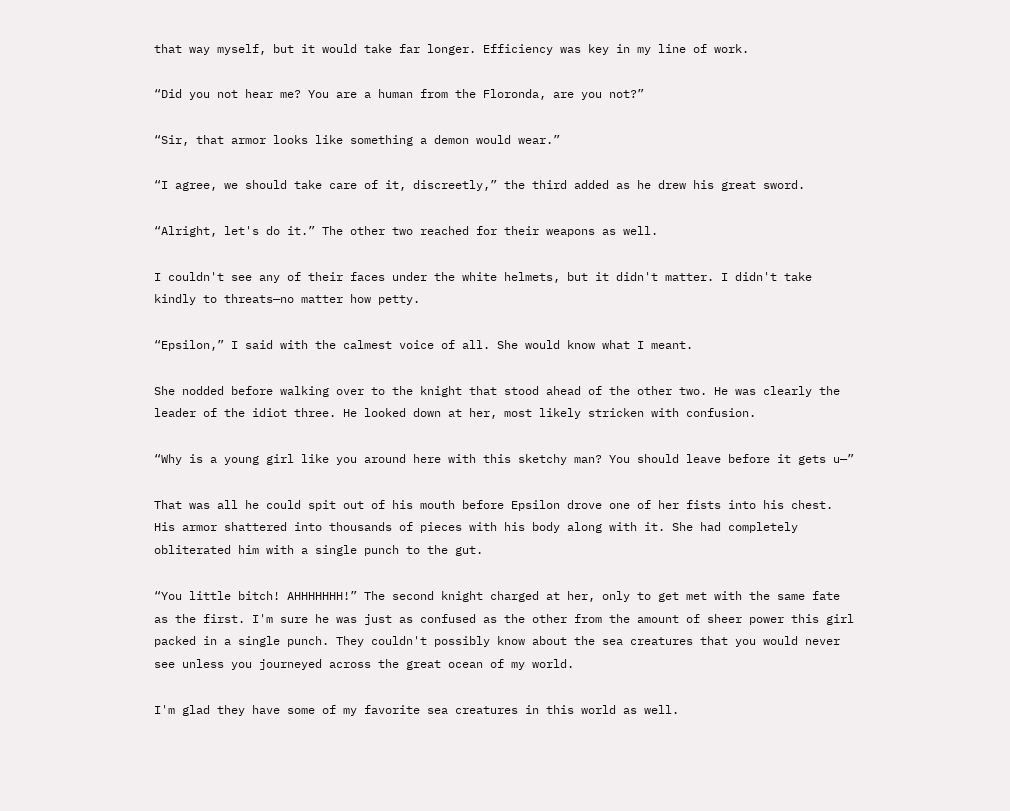that way myself, but it would take far longer. Efficiency was key in my line of work.

“Did you not hear me? You are a human from the Floronda, are you not?”

“Sir, that armor looks like something a demon would wear.”

“I agree, we should take care of it, discreetly,” the third added as he drew his great sword.

“Alright, let's do it.” The other two reached for their weapons as well.

I couldn't see any of their faces under the white helmets, but it didn't matter. I didn't take kindly to threats—no matter how petty.

“Epsilon,” I said with the calmest voice of all. She would know what I meant.

She nodded before walking over to the knight that stood ahead of the other two. He was clearly the leader of the idiot three. He looked down at her, most likely stricken with confusion.

“Why is a young girl like you around here with this sketchy man? You should leave before it gets u—”

That was all he could spit out of his mouth before Epsilon drove one of her fists into his chest. His armor shattered into thousands of pieces with his body along with it. She had completely obliterated him with a single punch to the gut.

“You little bitch! AHHHHHHH!” The second knight charged at her, only to get met with the same fate as the first. I'm sure he was just as confused as the other from the amount of sheer power this girl packed in a single punch. They couldn't possibly know about the sea creatures that you would never see unless you journeyed across the great ocean of my world.

I'm glad they have some of my favorite sea creatures in this world as well.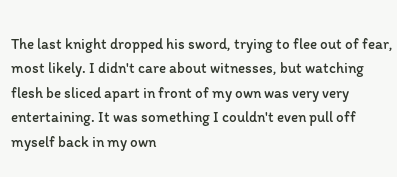The last knight dropped his sword, trying to flee out of fear, most likely. I didn't care about witnesses, but watching flesh be sliced apart in front of my own was very very entertaining. It was something I couldn't even pull off myself back in my own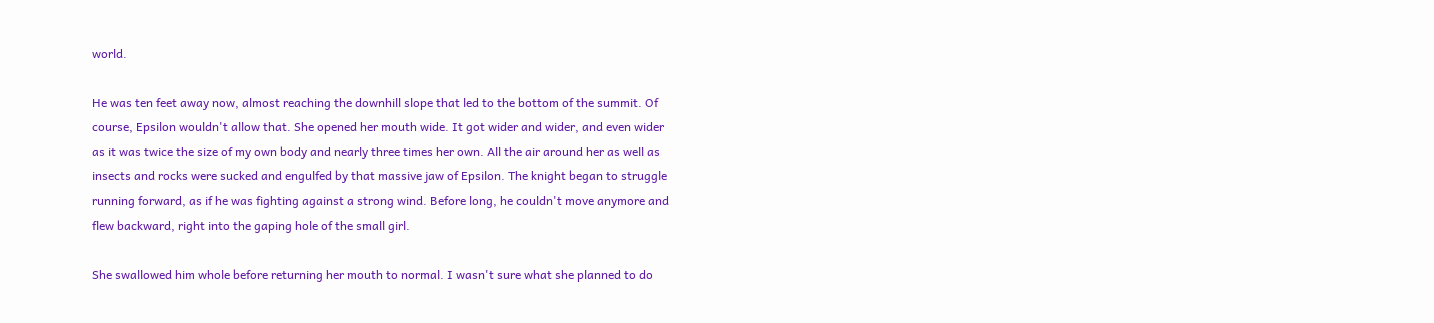world.

He was ten feet away now, almost reaching the downhill slope that led to the bottom of the summit. Of course, Epsilon wouldn't allow that. She opened her mouth wide. It got wider and wider, and even wider as it was twice the size of my own body and nearly three times her own. All the air around her as well as insects and rocks were sucked and engulfed by that massive jaw of Epsilon. The knight began to struggle running forward, as if he was fighting against a strong wind. Before long, he couldn't move anymore and flew backward, right into the gaping hole of the small girl.

She swallowed him whole before returning her mouth to normal. I wasn't sure what she planned to do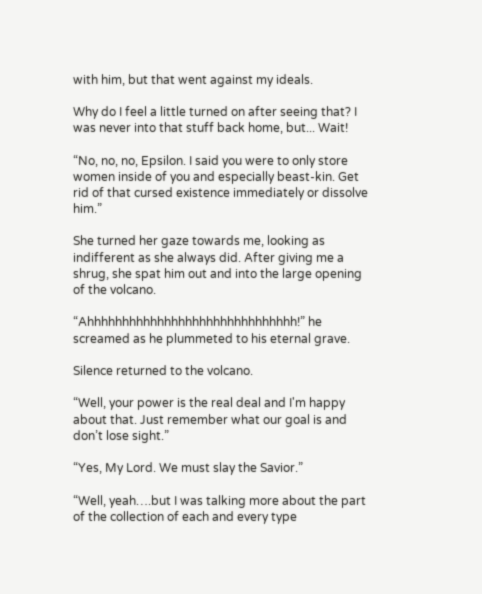with him, but that went against my ideals.

Why do I feel a little turned on after seeing that? I was never into that stuff back home, but... Wait!

“No, no, no, Epsilon. I said you were to only store women inside of you and especially beast-kin. Get rid of that cursed existence immediately or dissolve him.”

She turned her gaze towards me, looking as indifferent as she always did. After giving me a shrug, she spat him out and into the large opening of the volcano.

“Ahhhhhhhhhhhhhhhhhhhhhhhhhhhhhh!” he screamed as he plummeted to his eternal grave.

Silence returned to the volcano.

“Well, your power is the real deal and I'm happy about that. Just remember what our goal is and don’t lose sight.”

“Yes, My Lord. We must slay the Savior.”

“Well, yeah….but I was talking more about the part of the collection of each and every type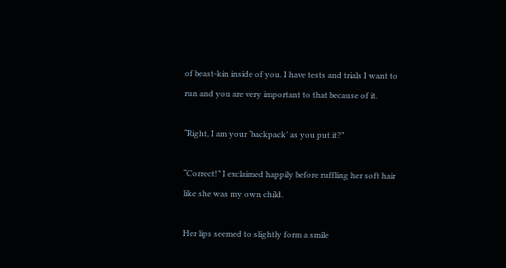of beast-kin inside of you. I have tests and trials I want to run and you are very important to that because of it.

“Right, I am your ‘backpack’ as you put it?”

“Correct!” I exclaimed happily before ruffling her soft hair like she was my own child.

Her lips seemed to slightly form a smile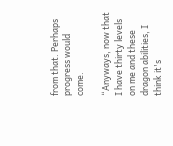from that. Perhaps progress would come.

“Anyways, now that I have thirty levels on me and these dragon abilities, I think it's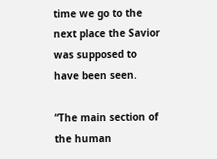time we go to the next place the Savior was supposed to have been seen.

“The main section of the human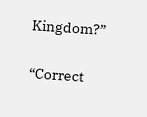Kingdom?”

“Correct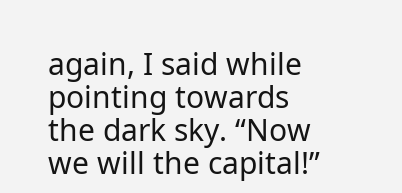again, I said while pointing towards the dark sky. “Now we will the capital!”